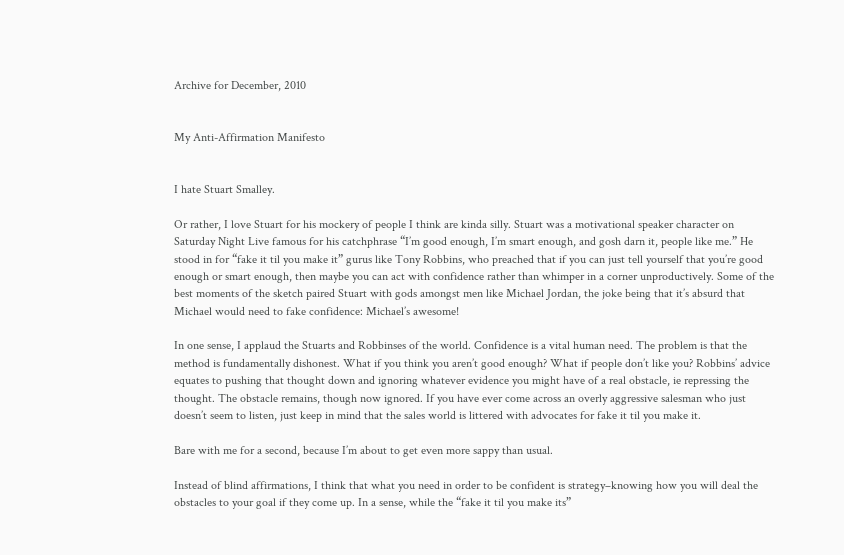Archive for December, 2010


My Anti-Affirmation Manifesto


I hate Stuart Smalley.

Or rather, I love Stuart for his mockery of people I think are kinda silly. Stuart was a motivational speaker character on Saturday Night Live famous for his catchphrase “I’m good enough, I’m smart enough, and gosh darn it, people like me.” He stood in for “fake it til you make it” gurus like Tony Robbins, who preached that if you can just tell yourself that you’re good enough or smart enough, then maybe you can act with confidence rather than whimper in a corner unproductively. Some of the best moments of the sketch paired Stuart with gods amongst men like Michael Jordan, the joke being that it’s absurd that Michael would need to fake confidence: Michael’s awesome!

In one sense, I applaud the Stuarts and Robbinses of the world. Confidence is a vital human need. The problem is that the method is fundamentally dishonest. What if you think you aren’t good enough? What if people don’t like you? Robbins’ advice equates to pushing that thought down and ignoring whatever evidence you might have of a real obstacle, ie repressing the thought. The obstacle remains, though now ignored. If you have ever come across an overly aggressive salesman who just doesn’t seem to listen, just keep in mind that the sales world is littered with advocates for fake it til you make it.

Bare with me for a second, because I’m about to get even more sappy than usual.

Instead of blind affirmations, I think that what you need in order to be confident is strategy–knowing how you will deal the obstacles to your goal if they come up. In a sense, while the “fake it til you make its”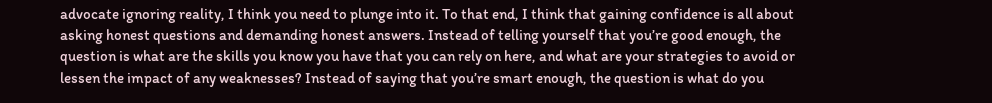advocate ignoring reality, I think you need to plunge into it. To that end, I think that gaining confidence is all about asking honest questions and demanding honest answers. Instead of telling yourself that you’re good enough, the question is what are the skills you know you have that you can rely on here, and what are your strategies to avoid or lessen the impact of any weaknesses? Instead of saying that you’re smart enough, the question is what do you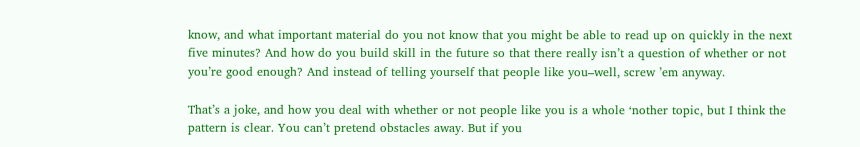know, and what important material do you not know that you might be able to read up on quickly in the next five minutes? And how do you build skill in the future so that there really isn’t a question of whether or not you’re good enough? And instead of telling yourself that people like you–well, screw ’em anyway.

That’s a joke, and how you deal with whether or not people like you is a whole ‘nother topic, but I think the pattern is clear. You can’t pretend obstacles away. But if you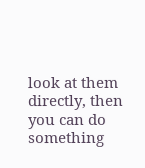look at them directly, then you can do something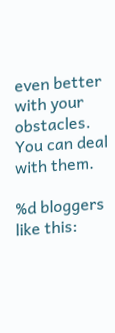even better with your obstacles. You can deal with them.

%d bloggers like this: